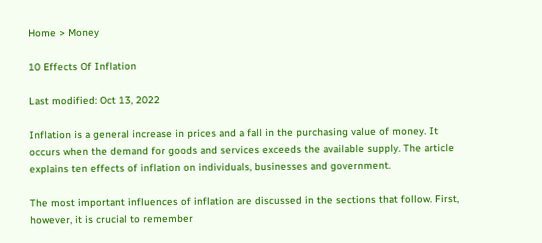Home > Money

10 Effects Of Inflation

Last modified: Oct 13, 2022

Inflation is a general increase in prices and a fall in the purchasing value of money. It occurs when the demand for goods and services exceeds the available supply. The article explains ten effects of inflation on individuals, businesses and government.

The most important influences of inflation are discussed in the sections that follow. First, however, it is crucial to remember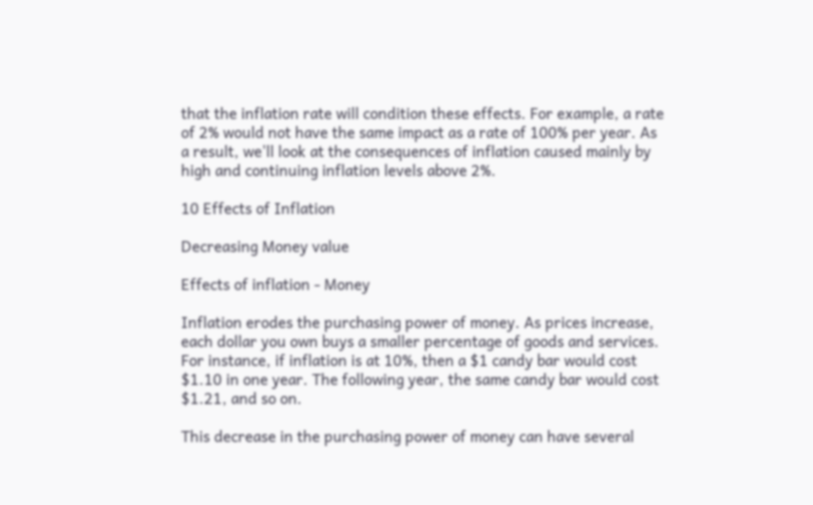that the inflation rate will condition these effects. For example, a rate of 2% would not have the same impact as a rate of 100% per year. As a result, we'll look at the consequences of inflation caused mainly by high and continuing inflation levels above 2%.

10 Effects of Inflation

Decreasing Money value

Effects of inflation - Money

Inflation erodes the purchasing power of money. As prices increase, each dollar you own buys a smaller percentage of goods and services. For instance, if inflation is at 10%, then a $1 candy bar would cost $1.10 in one year. The following year, the same candy bar would cost $1.21, and so on.

This decrease in the purchasing power of money can have several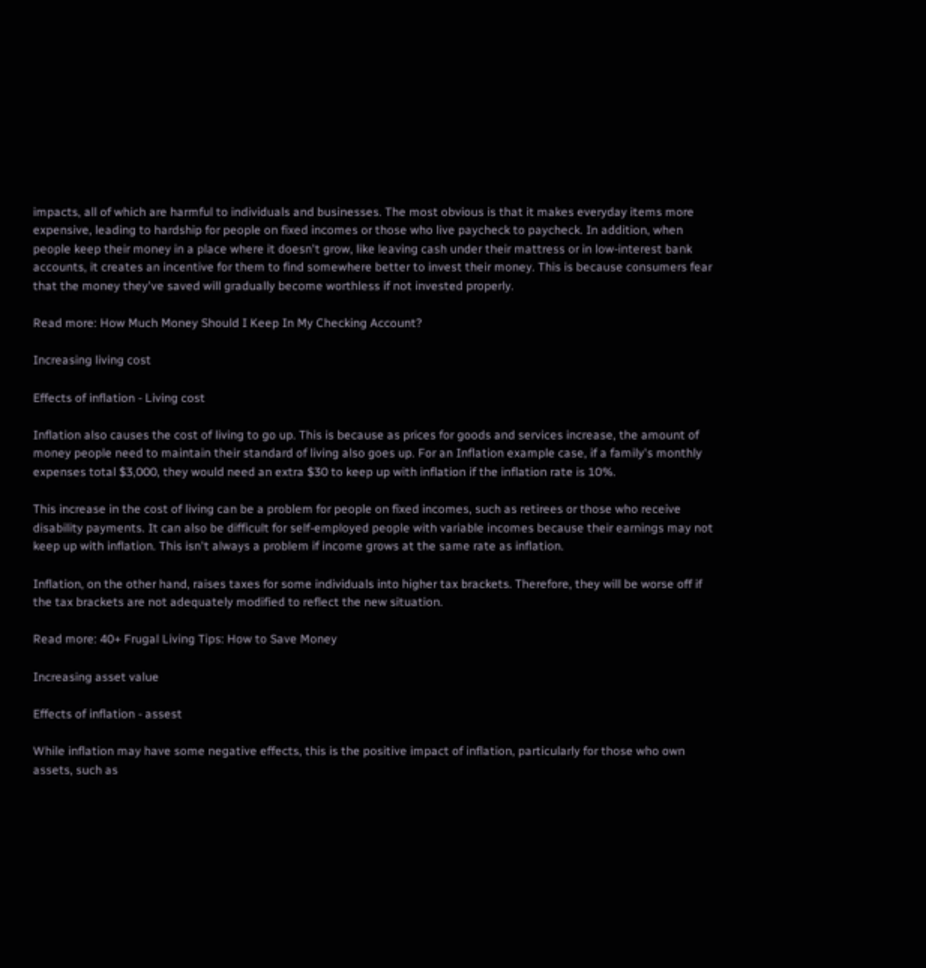impacts, all of which are harmful to individuals and businesses. The most obvious is that it makes everyday items more expensive, leading to hardship for people on fixed incomes or those who live paycheck to paycheck. In addition, when people keep their money in a place where it doesn't grow, like leaving cash under their mattress or in low-interest bank accounts, it creates an incentive for them to find somewhere better to invest their money. This is because consumers fear that the money they've saved will gradually become worthless if not invested properly.

Read more: How Much Money Should I Keep In My Checking Account?

Increasing living cost

Effects of inflation - Living cost

Inflation also causes the cost of living to go up. This is because as prices for goods and services increase, the amount of money people need to maintain their standard of living also goes up. For an Inflation example case, if a family's monthly expenses total $3,000, they would need an extra $30 to keep up with inflation if the inflation rate is 10%.

This increase in the cost of living can be a problem for people on fixed incomes, such as retirees or those who receive disability payments. It can also be difficult for self-employed people with variable incomes because their earnings may not keep up with inflation. This isn't always a problem if income grows at the same rate as inflation.

Inflation, on the other hand, raises taxes for some individuals into higher tax brackets. Therefore, they will be worse off if the tax brackets are not adequately modified to reflect the new situation.

Read more: 40+ Frugal Living Tips: How to Save Money

Increasing asset value

Effects of inflation - assest

While inflation may have some negative effects, this is the positive impact of inflation, particularly for those who own assets, such as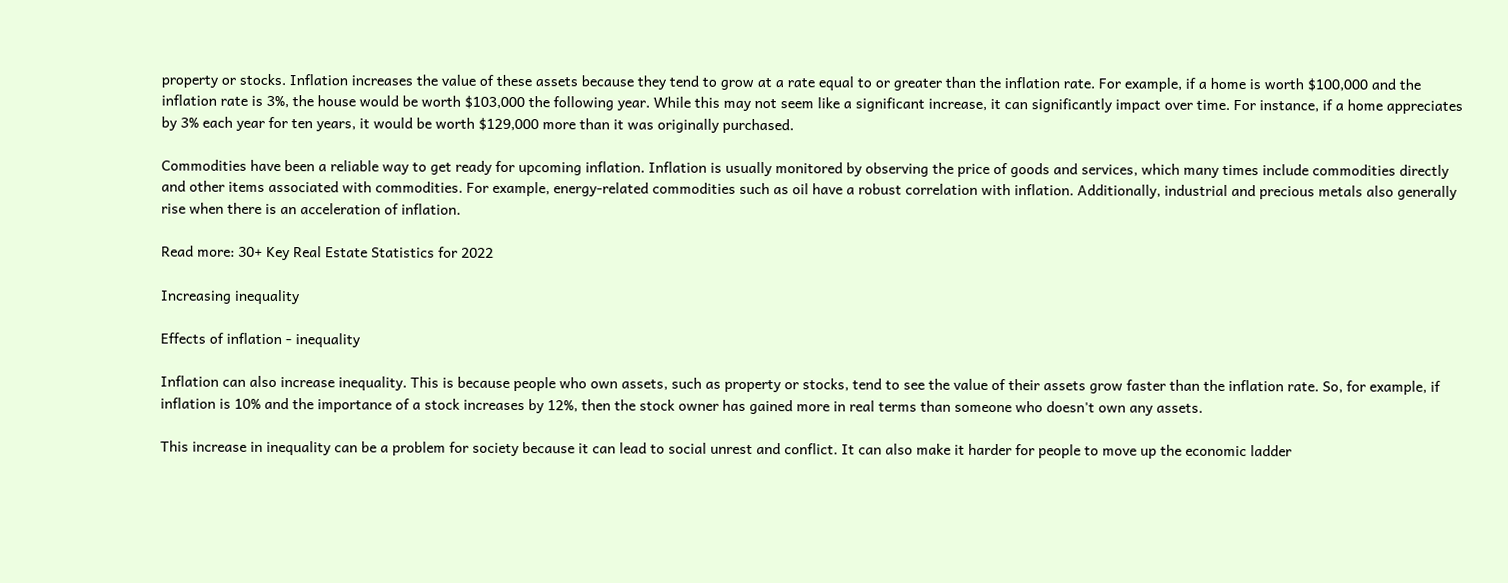property or stocks. Inflation increases the value of these assets because they tend to grow at a rate equal to or greater than the inflation rate. For example, if a home is worth $100,000 and the inflation rate is 3%, the house would be worth $103,000 the following year. While this may not seem like a significant increase, it can significantly impact over time. For instance, if a home appreciates by 3% each year for ten years, it would be worth $129,000 more than it was originally purchased.

Commodities have been a reliable way to get ready for upcoming inflation. Inflation is usually monitored by observing the price of goods and services, which many times include commodities directly and other items associated with commodities. For example, energy-related commodities such as oil have a robust correlation with inflation. Additionally, industrial and precious metals also generally rise when there is an acceleration of inflation.

Read more: 30+ Key Real Estate Statistics for 2022

Increasing inequality

Effects of inflation - inequality

Inflation can also increase inequality. This is because people who own assets, such as property or stocks, tend to see the value of their assets grow faster than the inflation rate. So, for example, if inflation is 10% and the importance of a stock increases by 12%, then the stock owner has gained more in real terms than someone who doesn't own any assets.

This increase in inequality can be a problem for society because it can lead to social unrest and conflict. It can also make it harder for people to move up the economic ladder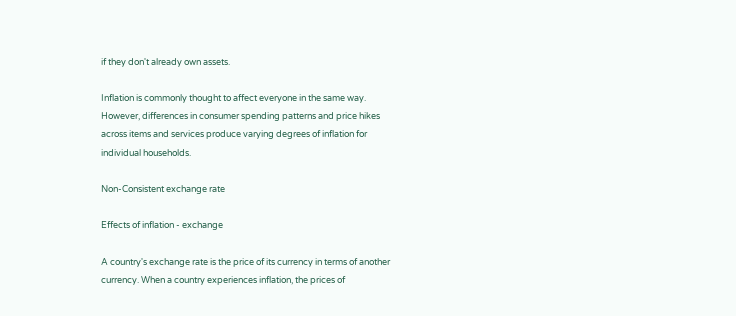if they don't already own assets.

Inflation is commonly thought to affect everyone in the same way. However, differences in consumer spending patterns and price hikes across items and services produce varying degrees of inflation for individual households.

Non-Consistent exchange rate

Effects of inflation - exchange

A country's exchange rate is the price of its currency in terms of another currency. When a country experiences inflation, the prices of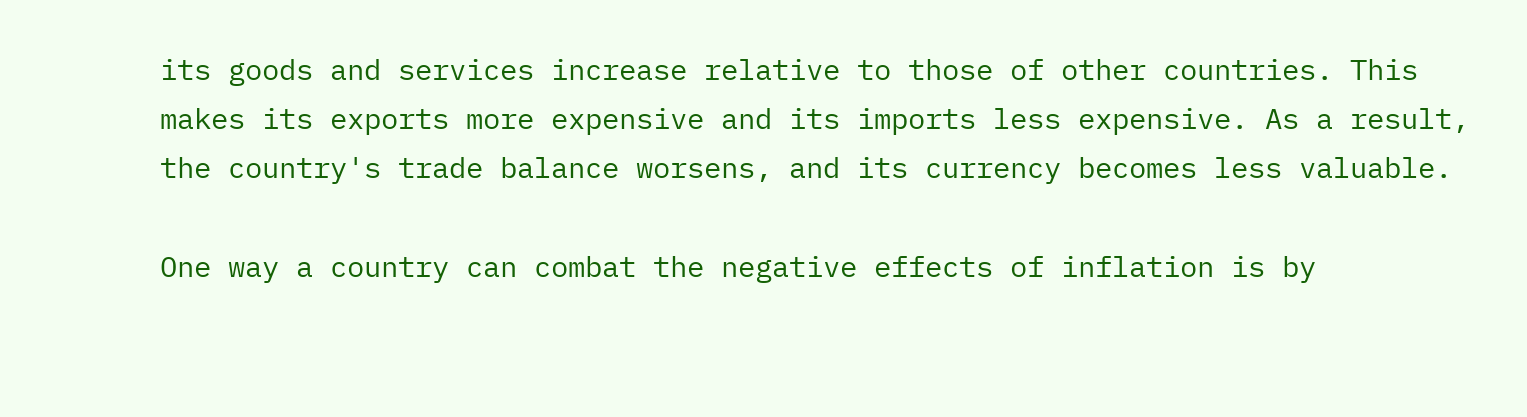its goods and services increase relative to those of other countries. This makes its exports more expensive and its imports less expensive. As a result, the country's trade balance worsens, and its currency becomes less valuable.

One way a country can combat the negative effects of inflation is by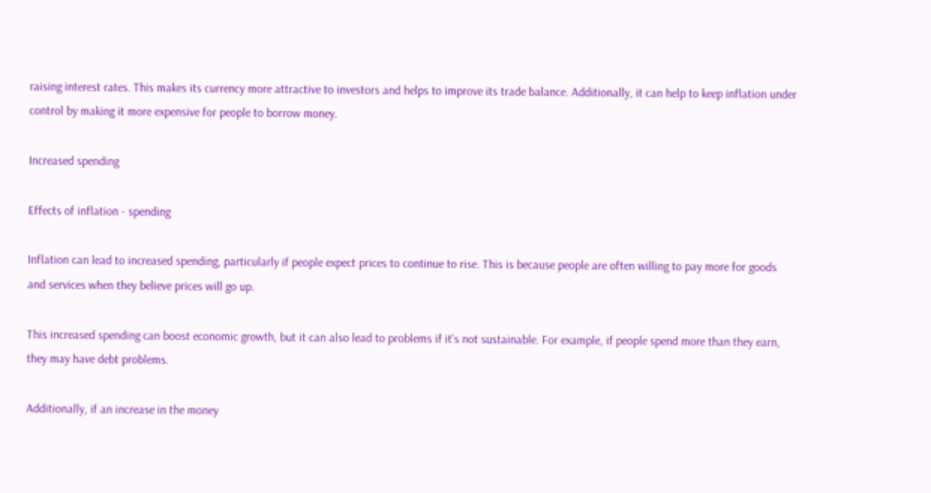raising interest rates. This makes its currency more attractive to investors and helps to improve its trade balance. Additionally, it can help to keep inflation under control by making it more expensive for people to borrow money.

Increased spending

Effects of inflation - spending

Inflation can lead to increased spending, particularly if people expect prices to continue to rise. This is because people are often willing to pay more for goods and services when they believe prices will go up.

This increased spending can boost economic growth, but it can also lead to problems if it's not sustainable. For example, if people spend more than they earn, they may have debt problems.

Additionally, if an increase in the money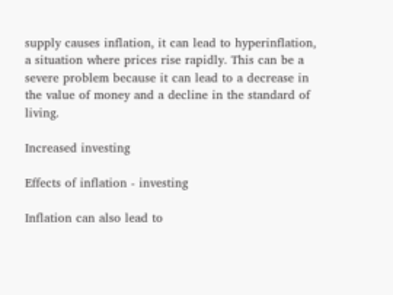supply causes inflation, it can lead to hyperinflation, a situation where prices rise rapidly. This can be a severe problem because it can lead to a decrease in the value of money and a decline in the standard of living.

Increased investing

Effects of inflation - investing

Inflation can also lead to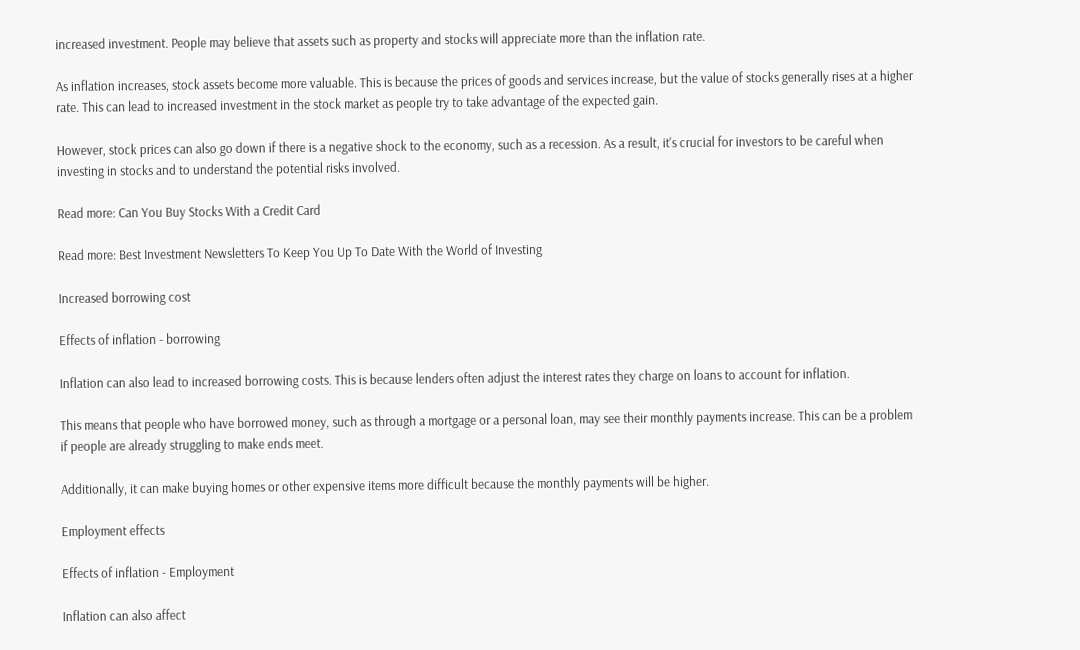increased investment. People may believe that assets such as property and stocks will appreciate more than the inflation rate.

As inflation increases, stock assets become more valuable. This is because the prices of goods and services increase, but the value of stocks generally rises at a higher rate. This can lead to increased investment in the stock market as people try to take advantage of the expected gain.

However, stock prices can also go down if there is a negative shock to the economy, such as a recession. As a result, it's crucial for investors to be careful when investing in stocks and to understand the potential risks involved.

Read more: Can You Buy Stocks With a Credit Card

Read more: Best Investment Newsletters To Keep You Up To Date With the World of Investing

Increased borrowing cost

Effects of inflation - borrowing

Inflation can also lead to increased borrowing costs. This is because lenders often adjust the interest rates they charge on loans to account for inflation.

This means that people who have borrowed money, such as through a mortgage or a personal loan, may see their monthly payments increase. This can be a problem if people are already struggling to make ends meet.

Additionally, it can make buying homes or other expensive items more difficult because the monthly payments will be higher.

Employment effects

Effects of inflation - Employment

Inflation can also affect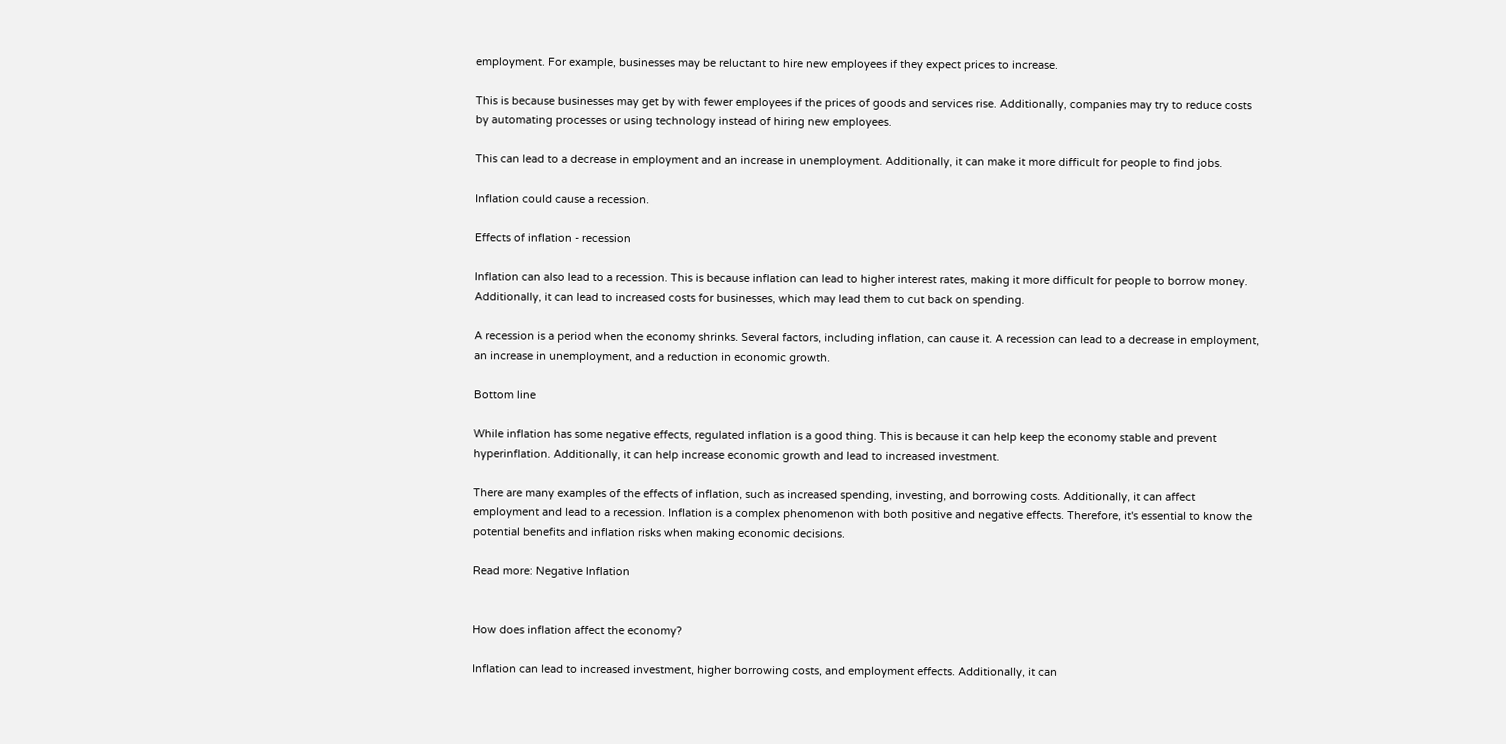employment. For example, businesses may be reluctant to hire new employees if they expect prices to increase.

This is because businesses may get by with fewer employees if the prices of goods and services rise. Additionally, companies may try to reduce costs by automating processes or using technology instead of hiring new employees.

This can lead to a decrease in employment and an increase in unemployment. Additionally, it can make it more difficult for people to find jobs.

Inflation could cause a recession.

Effects of inflation - recession

Inflation can also lead to a recession. This is because inflation can lead to higher interest rates, making it more difficult for people to borrow money. Additionally, it can lead to increased costs for businesses, which may lead them to cut back on spending.

A recession is a period when the economy shrinks. Several factors, including inflation, can cause it. A recession can lead to a decrease in employment, an increase in unemployment, and a reduction in economic growth.

Bottom line

While inflation has some negative effects, regulated inflation is a good thing. This is because it can help keep the economy stable and prevent hyperinflation. Additionally, it can help increase economic growth and lead to increased investment.

There are many examples of the effects of inflation, such as increased spending, investing, and borrowing costs. Additionally, it can affect employment and lead to a recession. Inflation is a complex phenomenon with both positive and negative effects. Therefore, it's essential to know the potential benefits and inflation risks when making economic decisions.

Read more: Negative Inflation


How does inflation affect the economy?

Inflation can lead to increased investment, higher borrowing costs, and employment effects. Additionally, it can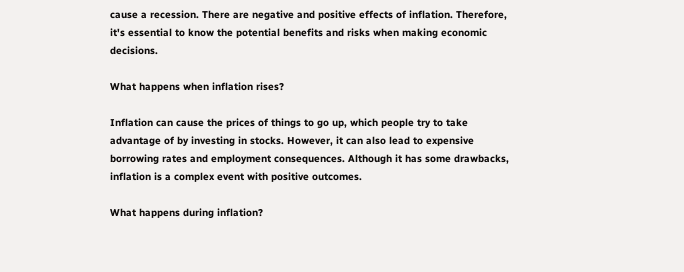cause a recession. There are negative and positive effects of inflation. Therefore, it's essential to know the potential benefits and risks when making economic decisions.

What happens when inflation rises?

Inflation can cause the prices of things to go up, which people try to take advantage of by investing in stocks. However, it can also lead to expensive borrowing rates and employment consequences. Although it has some drawbacks, inflation is a complex event with positive outcomes.

What happens during inflation?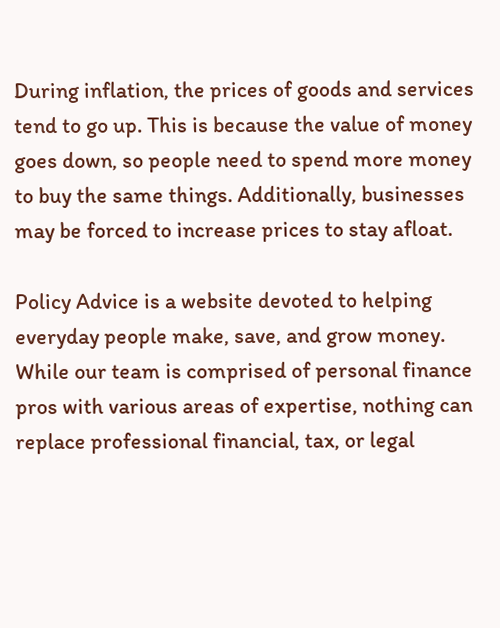During inflation, the prices of goods and services tend to go up. This is because the value of money goes down, so people need to spend more money to buy the same things. Additionally, businesses may be forced to increase prices to stay afloat.

Policy Advice is a website devoted to helping everyday people make, save, and grow money. While our team is comprised of personal finance pros with various areas of expertise, nothing can replace professional financial, tax, or legal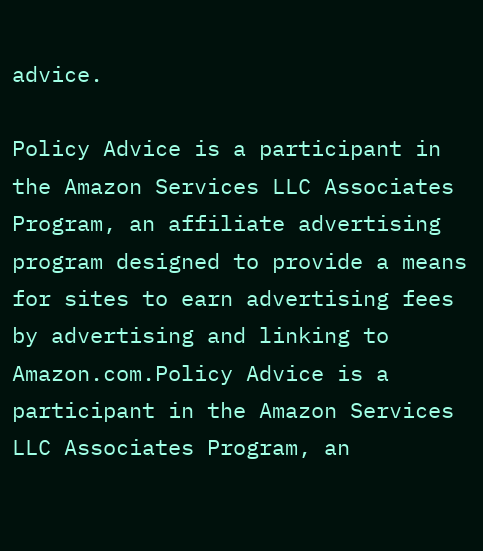advice.

Policy Advice is a participant in the Amazon Services LLC Associates Program, an affiliate advertising program designed to provide a means for sites to earn advertising fees by advertising and linking to Amazon.com.Policy Advice is a participant in the Amazon Services LLC Associates Program, an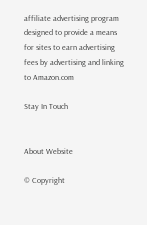affiliate advertising program designed to provide a means for sites to earn advertising fees by advertising and linking to Amazon.com

Stay In Touch


About Website

© Copyright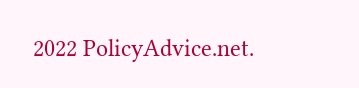2022 PolicyAdvice.net.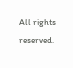All rights reserved.